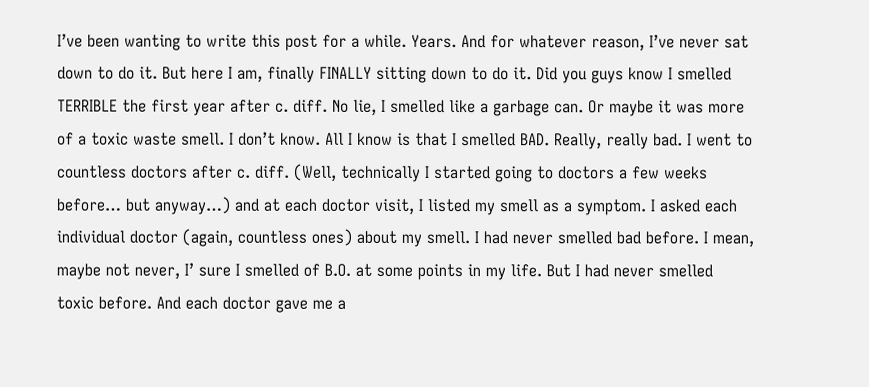I’ve been wanting to write this post for a while. Years. And for whatever reason, I’ve never sat down to do it. But here I am, finally FINALLY sitting down to do it. Did you guys know I smelled TERRIBLE the first year after c. diff. No lie, I smelled like a garbage can. Or maybe it was more of a toxic waste smell. I don’t know. All I know is that I smelled BAD. Really, really bad. I went to countless doctors after c. diff. (Well, technically I started going to doctors a few weeks before… but anyway…) and at each doctor visit, I listed my smell as a symptom. I asked each individual doctor (again, countless ones) about my smell. I had never smelled bad before. I mean, maybe not never, I’ sure I smelled of B.O. at some points in my life. But I had never smelled toxic before. And each doctor gave me a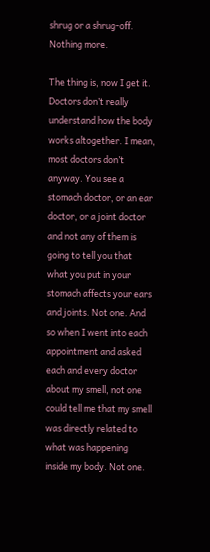shrug or a shrug-off. Nothing more.

The thing is, now I get it. Doctors don’t really understand how the body works altogether. I mean, most doctors don’t anyway. You see a stomach doctor, or an ear doctor, or a joint doctor and not any of them is going to tell you that what you put in your stomach affects your ears and joints. Not one. And so when I went into each appointment and asked each and every doctor about my smell, not one could tell me that my smell was directly related to what was happening inside my body. Not one.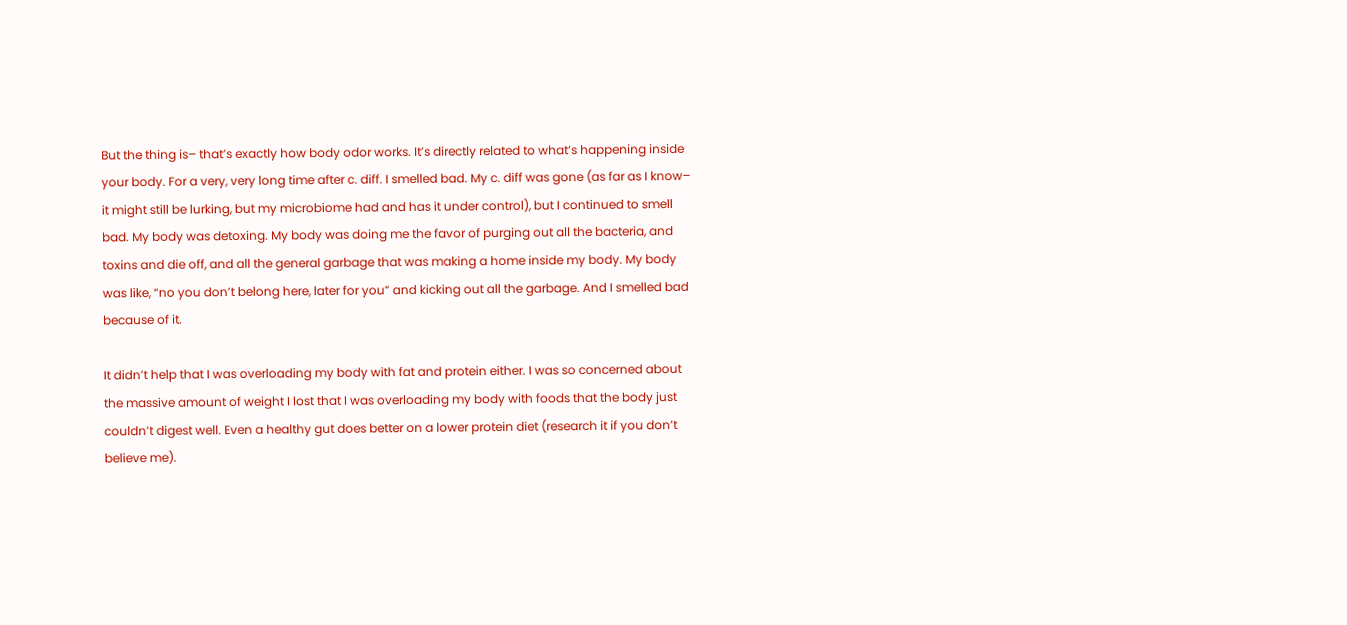But the thing is– that’s exactly how body odor works. It’s directly related to what’s happening inside your body. For a very, very long time after c. diff. I smelled bad. My c. diff was gone (as far as I know– it might still be lurking, but my microbiome had and has it under control), but I continued to smell bad. My body was detoxing. My body was doing me the favor of purging out all the bacteria, and toxins and die off, and all the general garbage that was making a home inside my body. My body was like, “no you don’t belong here, later for you” and kicking out all the garbage. And I smelled bad because of it.

It didn’t help that I was overloading my body with fat and protein either. I was so concerned about the massive amount of weight I lost that I was overloading my body with foods that the body just couldn’t digest well. Even a healthy gut does better on a lower protein diet (research it if you don’t believe me).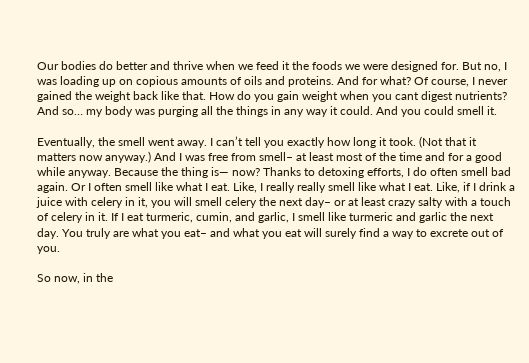Our bodies do better and thrive when we feed it the foods we were designed for. But no, I was loading up on copious amounts of oils and proteins. And for what? Of course, I never gained the weight back like that. How do you gain weight when you cant digest nutrients? And so… my body was purging all the things in any way it could. And you could smell it.

Eventually, the smell went away. I can’t tell you exactly how long it took. (Not that it matters now anyway.) And I was free from smell– at least most of the time and for a good while anyway. Because the thing is— now? Thanks to detoxing efforts, I do often smell bad again. Or I often smell like what I eat. Like, I really really smell like what I eat. Like, if I drink a juice with celery in it, you will smell celery the next day– or at least crazy salty with a touch of celery in it. If I eat turmeric, cumin, and garlic, I smell like turmeric and garlic the next day. You truly are what you eat– and what you eat will surely find a way to excrete out of you.

So now, in the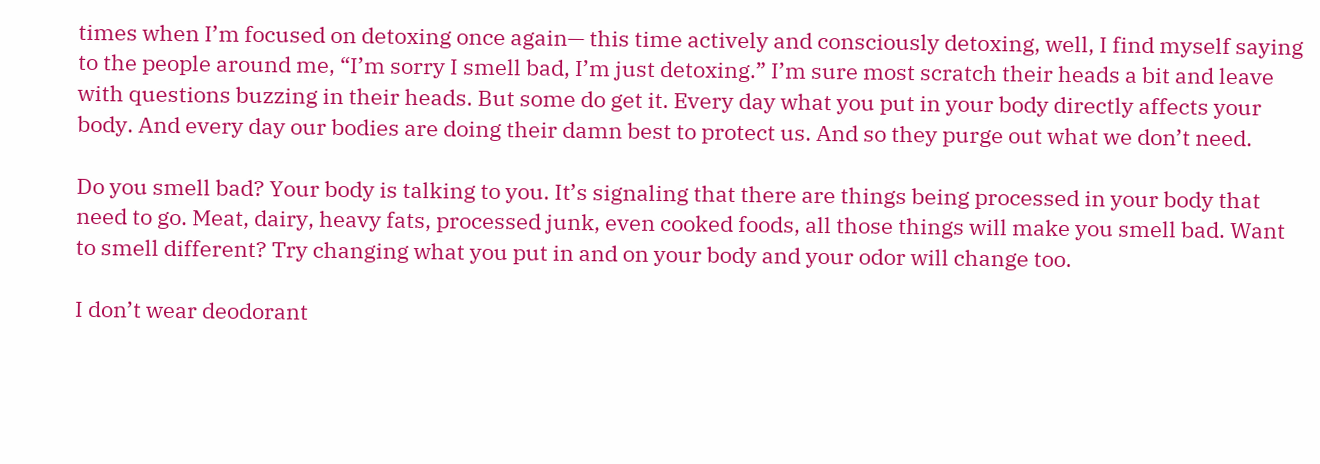times when I’m focused on detoxing once again— this time actively and consciously detoxing, well, I find myself saying to the people around me, “I’m sorry I smell bad, I’m just detoxing.” I’m sure most scratch their heads a bit and leave with questions buzzing in their heads. But some do get it. Every day what you put in your body directly affects your body. And every day our bodies are doing their damn best to protect us. And so they purge out what we don’t need.

Do you smell bad? Your body is talking to you. It’s signaling that there are things being processed in your body that need to go. Meat, dairy, heavy fats, processed junk, even cooked foods, all those things will make you smell bad. Want to smell different? Try changing what you put in and on your body and your odor will change too.

I don’t wear deodorant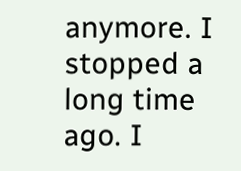anymore. I stopped a long time ago. I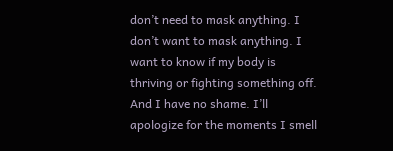don’t need to mask anything. I don’t want to mask anything. I want to know if my body is thriving or fighting something off. And I have no shame. I’ll apologize for the moments I smell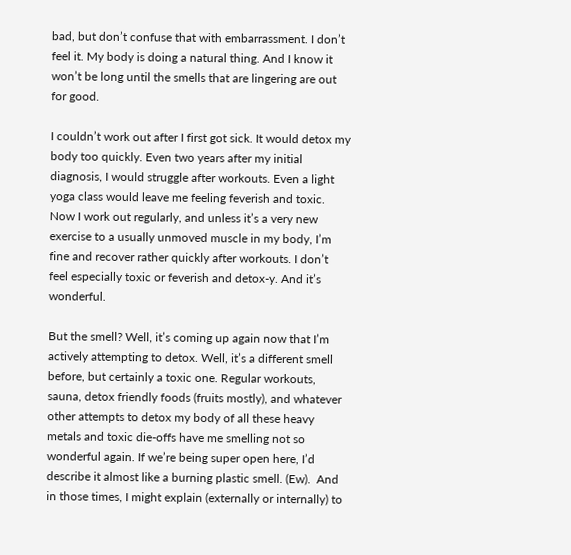bad, but don’t confuse that with embarrassment. I don’t feel it. My body is doing a natural thing. And I know it won’t be long until the smells that are lingering are out for good.

I couldn’t work out after I first got sick. It would detox my body too quickly. Even two years after my initial diagnosis, I would struggle after workouts. Even a light yoga class would leave me feeling feverish and toxic. Now I work out regularly, and unless it’s a very new exercise to a usually unmoved muscle in my body, I’m fine and recover rather quickly after workouts. I don’t feel especially toxic or feverish and detox-y. And it’s wonderful.

But the smell? Well, it’s coming up again now that I’m actively attempting to detox. Well, it’s a different smell before, but certainly a toxic one. Regular workouts, sauna, detox friendly foods (fruits mostly), and whatever other attempts to detox my body of all these heavy metals and toxic die-offs have me smelling not so wonderful again. If we’re being super open here, I’d describe it almost like a burning plastic smell. (Ew).  And in those times, I might explain (externally or internally) to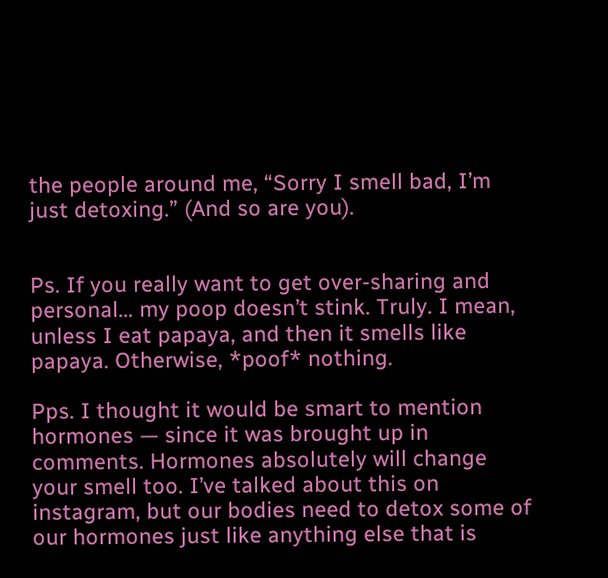the people around me, “Sorry I smell bad, I’m just detoxing.” (And so are you).


Ps. If you really want to get over-sharing and personal… my poop doesn’t stink. Truly. I mean, unless I eat papaya, and then it smells like papaya. Otherwise, *poof* nothing.

Pps. I thought it would be smart to mention hormones — since it was brought up in comments. Hormones absolutely will change your smell too. I’ve talked about this on instagram, but our bodies need to detox some of our hormones just like anything else that is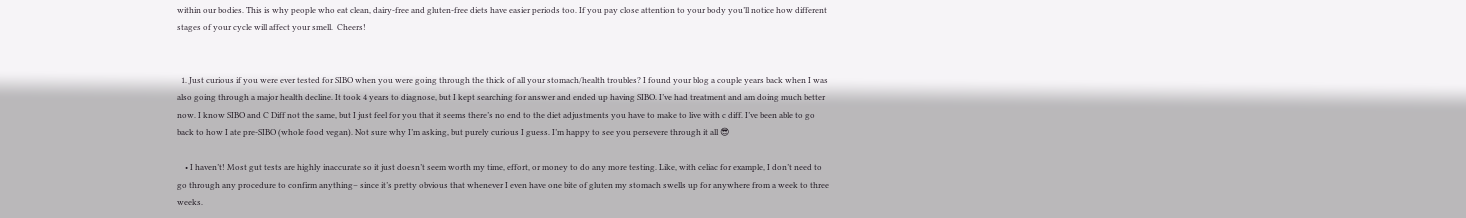within our bodies. This is why people who eat clean, dairy-free and gluten-free diets have easier periods too. If you pay close attention to your body you’ll notice how different stages of your cycle will affect your smell.  Cheers!


  1. Just curious if you were ever tested for SIBO when you were going through the thick of all your stomach/health troubles? I found your blog a couple years back when I was also going through a major health decline. It took 4 years to diagnose, but I kept searching for answer and ended up having SIBO. I’ve had treatment and am doing much better now. I know SIBO and C Diff not the same, but I just feel for you that it seems there’s no end to the diet adjustments you have to make to live with c diff. I’ve been able to go back to how I ate pre-SIBO (whole food vegan). Not sure why I’m asking, but purely curious I guess. I’m happy to see you persevere through it all 😎

    • I haven’t! Most gut tests are highly inaccurate so it just doesn’t seem worth my time, effort, or money to do any more testing. Like, with celiac for example, I don’t need to go through any procedure to confirm anything– since it’s pretty obvious that whenever I even have one bite of gluten my stomach swells up for anywhere from a week to three weeks.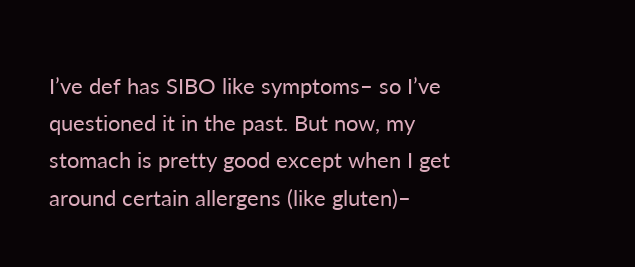I’ve def has SIBO like symptoms– so I’ve questioned it in the past. But now, my stomach is pretty good except when I get around certain allergens (like gluten)–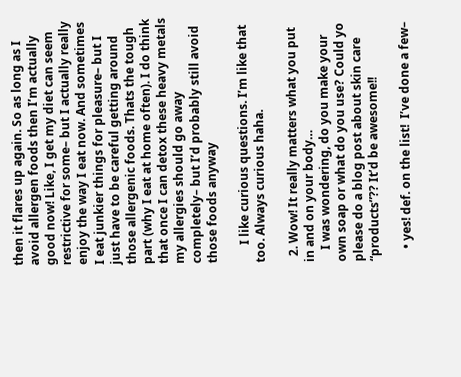then it flares up again. So as long as I avoid allergen foods then I’m actually good now! Like, I get my diet can seem restrictive for some– but I actually really enjoy the way I eat now. And sometimes I eat junkier things for pleasure– but I just have to be careful getting around those allergenic foods. Thats the tough part (why I eat at home often). I do think that once I can detox these heavy metals my allergies should go away completely– but I’d probably still avoid those foods anyway

      I like curious questions. I’m like that too. Always curious haha.

  2. Wow! It really matters what you put in and on your body…
    I was wondering, do you make your own soap or what do you use? Could yo please do a blog post about skin care “products”?? It’d be awesome!!

    • yes! def. on the list!  I’ve done a few–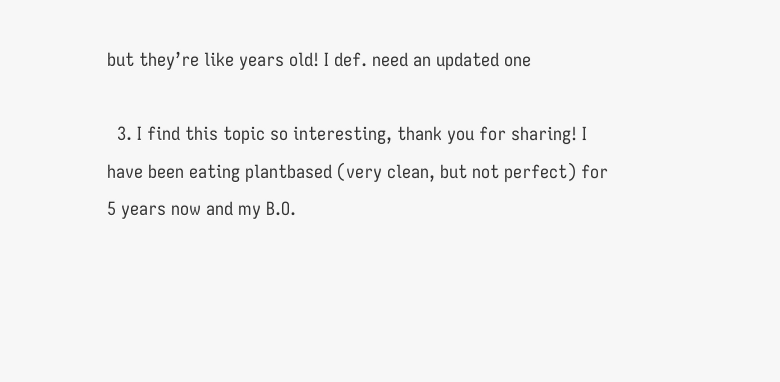but they’re like years old! I def. need an updated one

  3. I find this topic so interesting, thank you for sharing! I have been eating plantbased (very clean, but not perfect) for 5 years now and my B.O.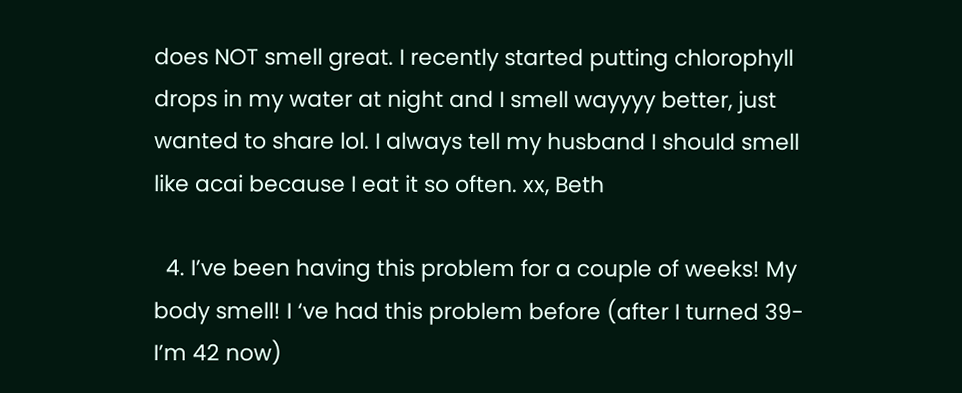does NOT smell great. I recently started putting chlorophyll drops in my water at night and I smell wayyyy better, just wanted to share lol. I always tell my husband I should smell like acai because I eat it so often. xx, Beth

  4. I’ve been having this problem for a couple of weeks! My body smell! I ‘ve had this problem before (after I turned 39-I’m 42 now)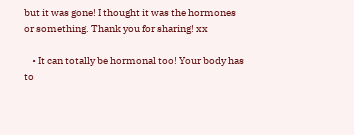but it was gone! I thought it was the hormones or something. Thank you for sharing! xx

    • It can totally be hormonal too! Your body has to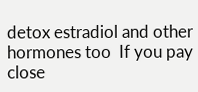detox estradiol and other hormones too  If you pay close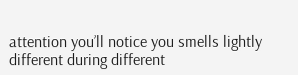attention you’ll notice you smells lightly different during different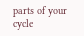parts of your cycle